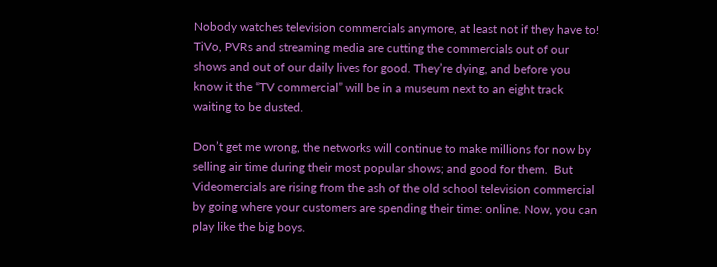Nobody watches television commercials anymore, at least not if they have to! TiVo, PVRs and streaming media are cutting the commercials out of our shows and out of our daily lives for good. They’re dying, and before you know it the “TV commercial” will be in a museum next to an eight track waiting to be dusted.

Don’t get me wrong, the networks will continue to make millions for now by selling air time during their most popular shows; and good for them.  But Videomercials are rising from the ash of the old school television commercial by going where your customers are spending their time: online. Now, you can play like the big boys.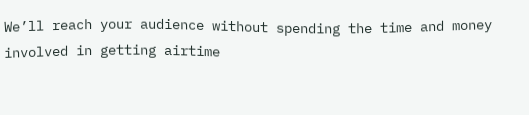We’ll reach your audience without spending the time and money involved in getting airtime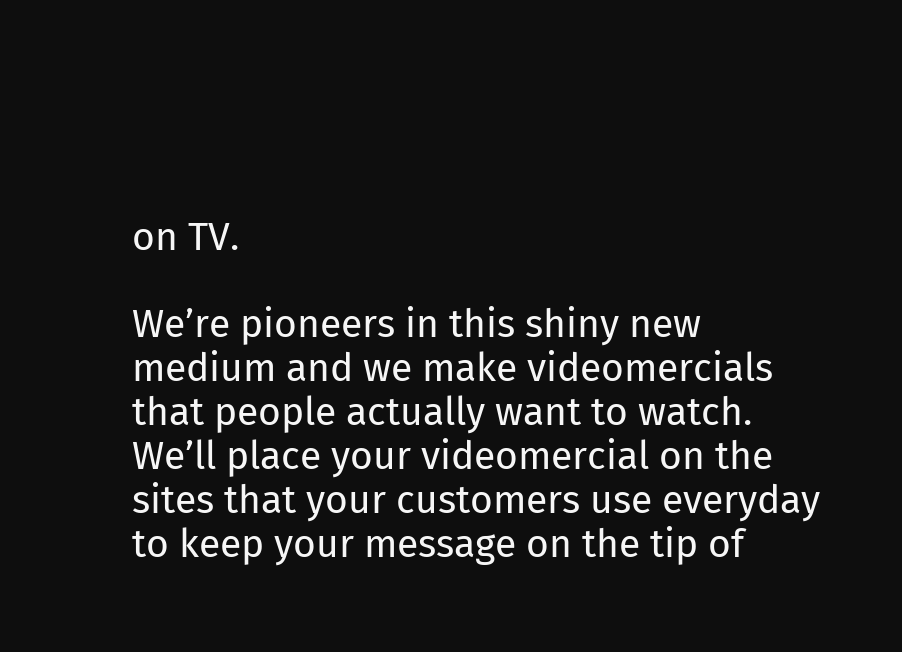on TV.

We’re pioneers in this shiny new medium and we make videomercials that people actually want to watch. We’ll place your videomercial on the sites that your customers use everyday to keep your message on the tip of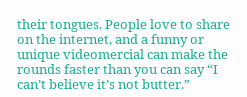their tongues. People love to share on the internet, and a funny or unique videomercial can make the rounds faster than you can say “I can’t believe it’s not butter.”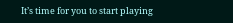It’s time for you to start playing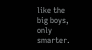like the big boys, only smarter.